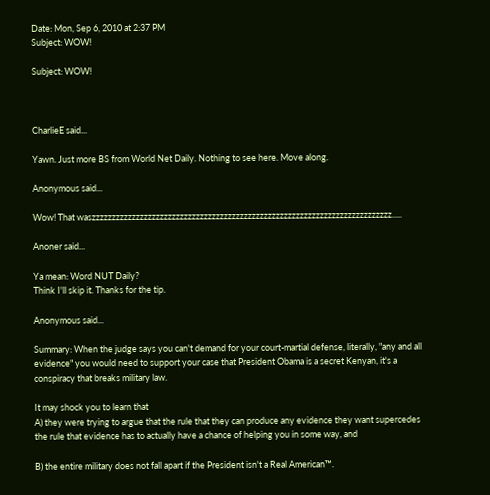Date: Mon, Sep 6, 2010 at 2:37 PM
Subject: WOW!

Subject: WOW!



CharlieE said...

Yawn. Just more BS from World Net Daily. Nothing to see here. Move along.

Anonymous said...

Wow! That waszzzzzzzzzzzzzzzzzzzzzzzzzzzzzzzzzzzzzzzzzzzzzzzzzzzzzzzzzzzzzzzzzzzzzzzzzzz.....

Anoner said...

Ya mean: Word NUT Daily?
Think I'll skip it. Thanks for the tip.

Anonymous said...

Summary: When the judge says you can't demand for your court-martial defense, literally, "any and all evidence" you would need to support your case that President Obama is a secret Kenyan, it's a conspiracy that breaks military law.

It may shock you to learn that
A) they were trying to argue that the rule that they can produce any evidence they want supercedes the rule that evidence has to actually have a chance of helping you in some way, and

B) the entire military does not fall apart if the President isn't a Real American™.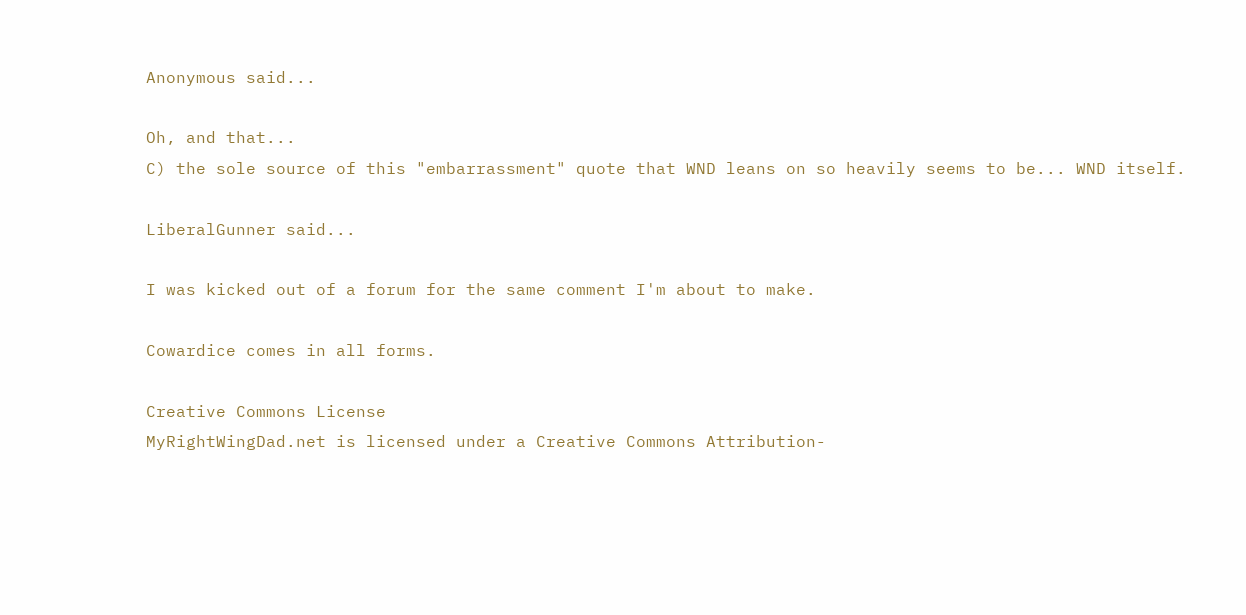Anonymous said...

Oh, and that...
C) the sole source of this "embarrassment" quote that WND leans on so heavily seems to be... WND itself.

LiberalGunner said...

I was kicked out of a forum for the same comment I'm about to make.

Cowardice comes in all forms.

Creative Commons License
MyRightWingDad.net is licensed under a Creative Commons Attribution-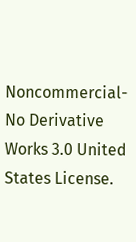Noncommercial-No Derivative Works 3.0 United States License.